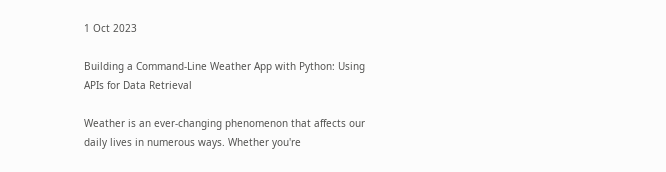1 Oct 2023

Building a Command-Line Weather App with Python: Using APIs for Data Retrieval

Weather is an ever-changing phenomenon that affects our daily lives in numerous ways. Whether you're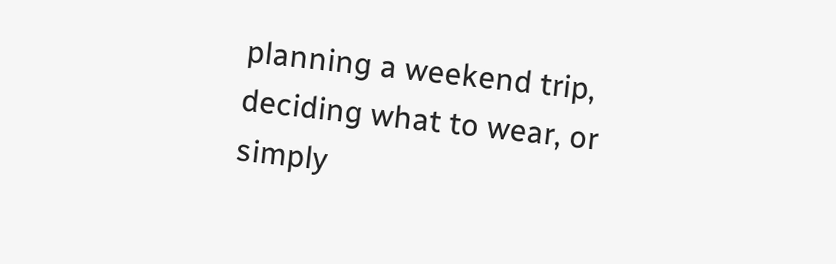planning a weekend trip, deciding what to wear, or simply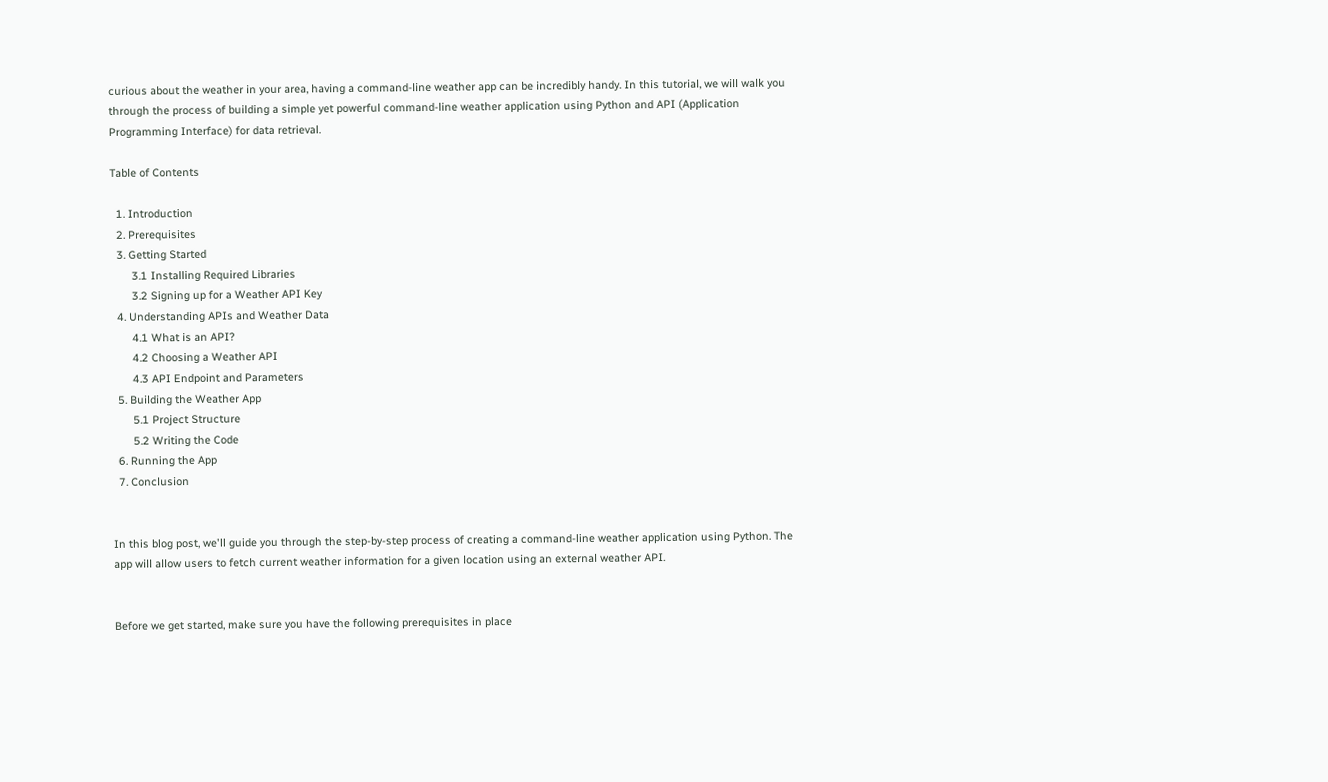curious about the weather in your area, having a command-line weather app can be incredibly handy. In this tutorial, we will walk you through the process of building a simple yet powerful command-line weather application using Python and API (Application Programming Interface) for data retrieval.

Table of Contents

  1. Introduction
  2. Prerequisites
  3. Getting Started
       3.1 Installing Required Libraries
       3.2 Signing up for a Weather API Key
  4. Understanding APIs and Weather Data
       4.1 What is an API?
       4.2 Choosing a Weather API
       4.3 API Endpoint and Parameters
  5. Building the Weather App
       5.1 Project Structure
       5.2 Writing the Code
  6. Running the App
  7. Conclusion


In this blog post, we'll guide you through the step-by-step process of creating a command-line weather application using Python. The app will allow users to fetch current weather information for a given location using an external weather API.


Before we get started, make sure you have the following prerequisites in place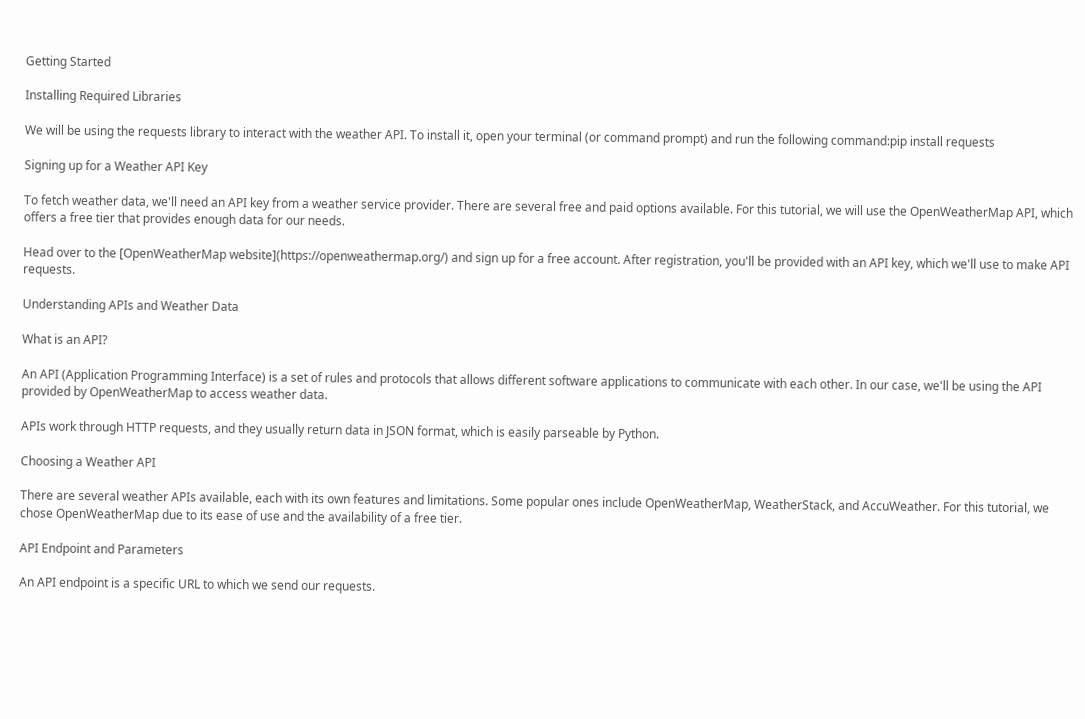Getting Started

Installing Required Libraries

We will be using the requests library to interact with the weather API. To install it, open your terminal (or command prompt) and run the following command:pip install requests

Signing up for a Weather API Key

To fetch weather data, we'll need an API key from a weather service provider. There are several free and paid options available. For this tutorial, we will use the OpenWeatherMap API, which offers a free tier that provides enough data for our needs.

Head over to the [OpenWeatherMap website](https://openweathermap.org/) and sign up for a free account. After registration, you'll be provided with an API key, which we'll use to make API requests.

Understanding APIs and Weather Data

What is an API?

An API (Application Programming Interface) is a set of rules and protocols that allows different software applications to communicate with each other. In our case, we'll be using the API provided by OpenWeatherMap to access weather data.

APIs work through HTTP requests, and they usually return data in JSON format, which is easily parseable by Python.

Choosing a Weather API

There are several weather APIs available, each with its own features and limitations. Some popular ones include OpenWeatherMap, WeatherStack, and AccuWeather. For this tutorial, we chose OpenWeatherMap due to its ease of use and the availability of a free tier.

API Endpoint and Parameters

An API endpoint is a specific URL to which we send our requests.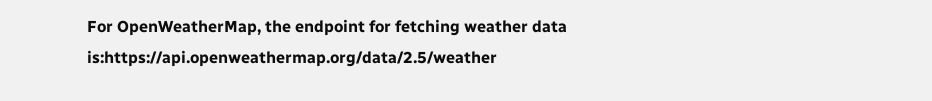For OpenWeatherMap, the endpoint for fetching weather data is:https://api.openweathermap.org/data/2.5/weather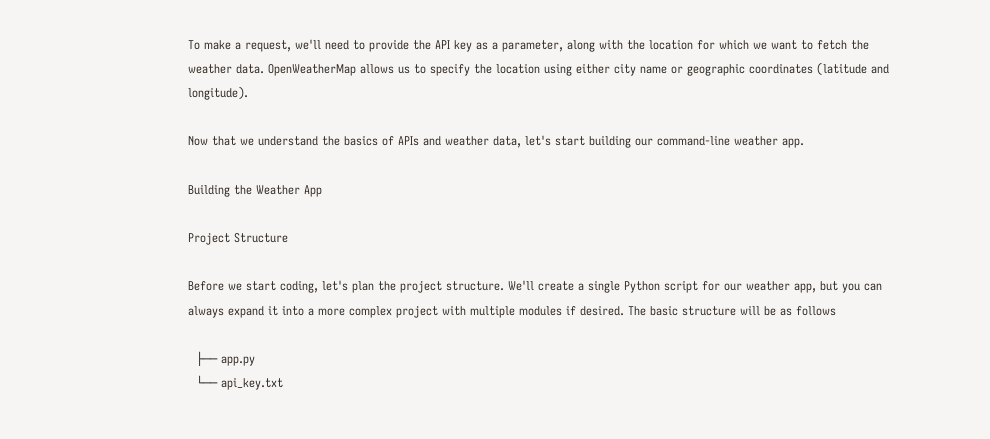To make a request, we'll need to provide the API key as a parameter, along with the location for which we want to fetch the weather data. OpenWeatherMap allows us to specify the location using either city name or geographic coordinates (latitude and longitude).

Now that we understand the basics of APIs and weather data, let's start building our command-line weather app.

Building the Weather App

Project Structure

Before we start coding, let's plan the project structure. We'll create a single Python script for our weather app, but you can always expand it into a more complex project with multiple modules if desired. The basic structure will be as follows

  ├── app.py
  └── api_key.txt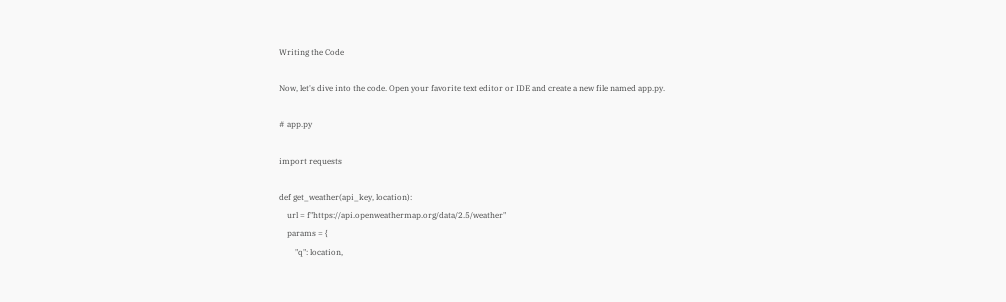Writing the Code

Now, let's dive into the code. Open your favorite text editor or IDE and create a new file named app.py.

# app.py

import requests

def get_weather(api_key, location):
    url = f"https://api.openweathermap.org/data/2.5/weather"
    params = {
        "q": location,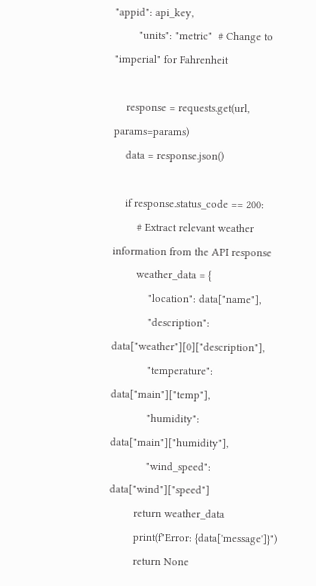"appid": api_key,
        "units": "metric"  # Change to "imperial" for Fahrenheit

    response = requests.get(url, params=params)
    data = response.json()

    if response.status_code == 200:
        # Extract relevant weather information from the API response
        weather_data = {
            "location": data["name"],
            "description": data["weather"][0]["description"],
            "temperature": data["main"]["temp"],
            "humidity": data["main"]["humidity"],
            "wind_speed": data["wind"]["speed"]
        return weather_data
        print(f"Error: {data['message']}")
        return None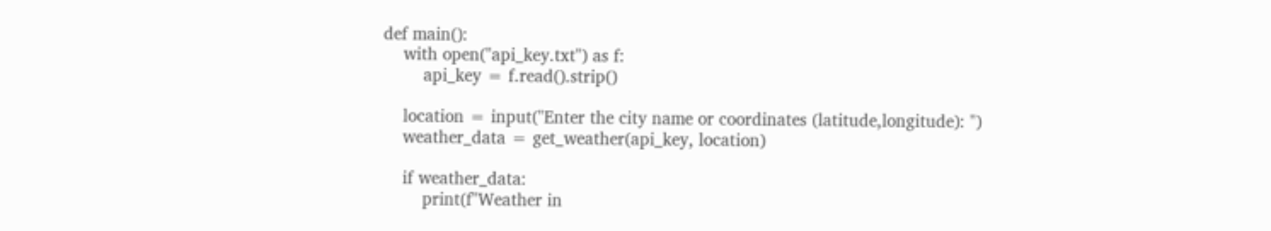def main():
    with open("api_key.txt") as f:
        api_key = f.read().strip()

    location = input("Enter the city name or coordinates (latitude,longitude): ")
    weather_data = get_weather(api_key, location)

    if weather_data:
        print(f"Weather in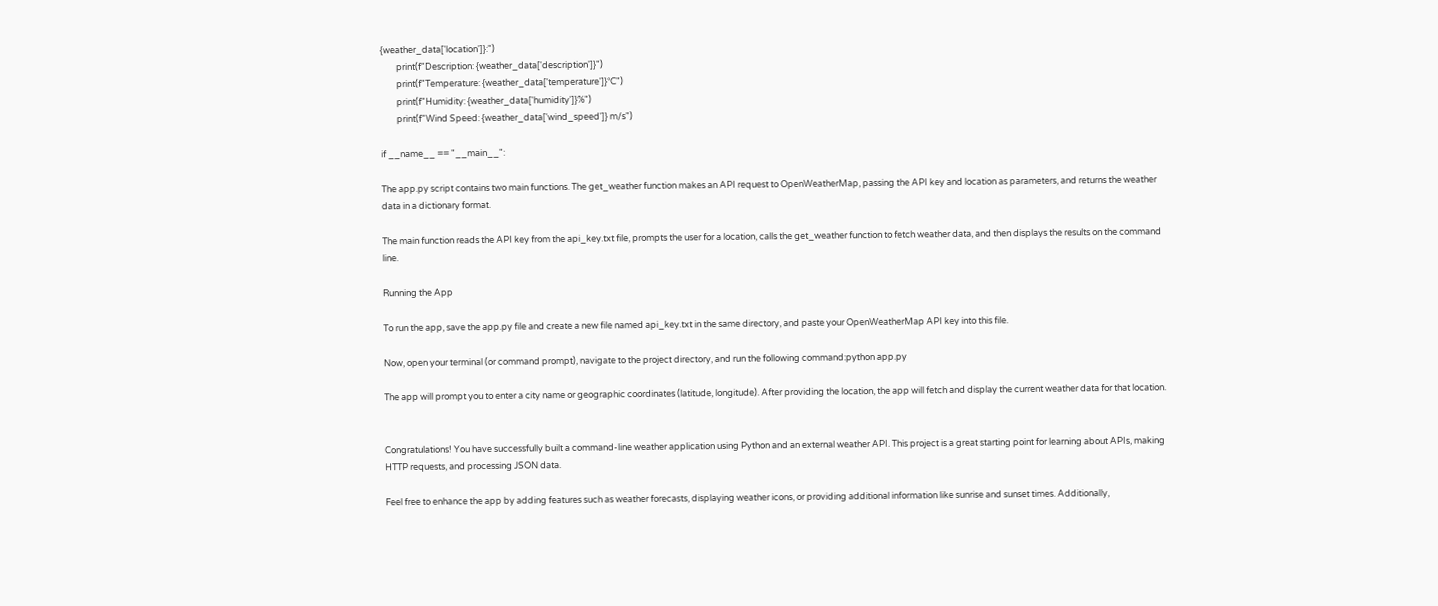{weather_data['location']}:")
        print(f"Description: {weather_data['description']}")
        print(f"Temperature: {weather_data['temperature']}°C")
        print(f"Humidity: {weather_data['humidity']}%")
        print(f"Wind Speed: {weather_data['wind_speed']} m/s")

if __name__ == "__main__":

The app.py script contains two main functions. The get_weather function makes an API request to OpenWeatherMap, passing the API key and location as parameters, and returns the weather data in a dictionary format.

The main function reads the API key from the api_key.txt file, prompts the user for a location, calls the get_weather function to fetch weather data, and then displays the results on the command line.

Running the App

To run the app, save the app.py file and create a new file named api_key.txt in the same directory, and paste your OpenWeatherMap API key into this file.

Now, open your terminal (or command prompt), navigate to the project directory, and run the following command:python app.py

The app will prompt you to enter a city name or geographic coordinates (latitude, longitude). After providing the location, the app will fetch and display the current weather data for that location.


Congratulations! You have successfully built a command-line weather application using Python and an external weather API. This project is a great starting point for learning about APIs, making HTTP requests, and processing JSON data.

Feel free to enhance the app by adding features such as weather forecasts, displaying weather icons, or providing additional information like sunrise and sunset times. Additionally,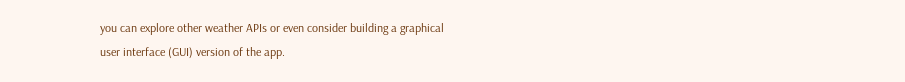you can explore other weather APIs or even consider building a graphical user interface (GUI) version of the app.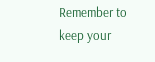Remember to keep your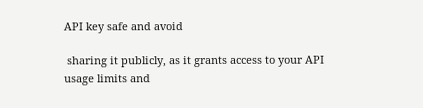API key safe and avoid

 sharing it publicly, as it grants access to your API usage limits and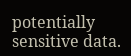potentially sensitive data.